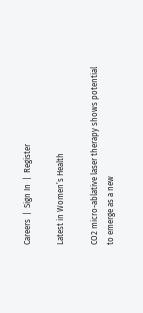Careers  |  Sign In  |  Register

Latest in Women’s Health

CO2 micro-ablative laser therapy shows potential to emerge as a new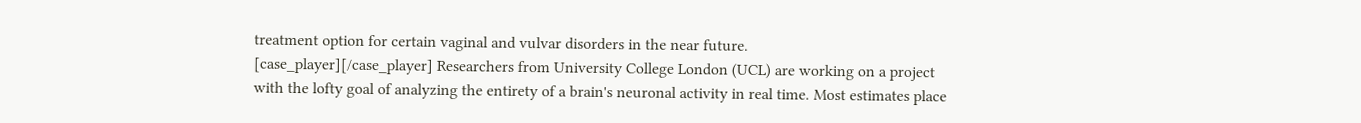treatment option for certain vaginal and vulvar disorders in the near future.
[case_player][/case_player] Researchers from University College London (UCL) are working on a project with the lofty goal of analyzing the entirety of a brain's neuronal activity in real time. Most estimates place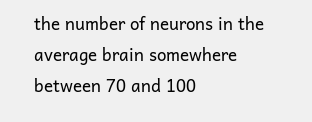the number of neurons in the average brain somewhere between 70 and 100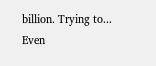billion. Trying to...
Even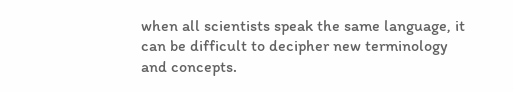when all scientists speak the same language, it can be difficult to decipher new terminology and concepts.